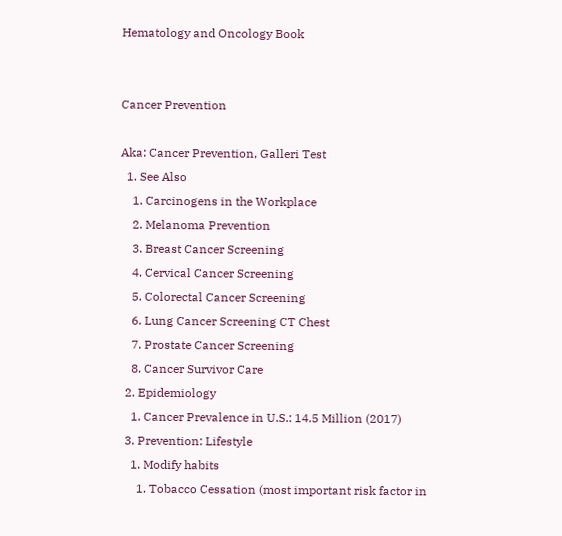Hematology and Oncology Book


Cancer Prevention

Aka: Cancer Prevention, Galleri Test
  1. See Also
    1. Carcinogens in the Workplace
    2. Melanoma Prevention
    3. Breast Cancer Screening
    4. Cervical Cancer Screening
    5. Colorectal Cancer Screening
    6. Lung Cancer Screening CT Chest
    7. Prostate Cancer Screening
    8. Cancer Survivor Care
  2. Epidemiology
    1. Cancer Prevalence in U.S.: 14.5 Million (2017)
  3. Prevention: Lifestyle
    1. Modify habits
      1. Tobacco Cessation (most important risk factor in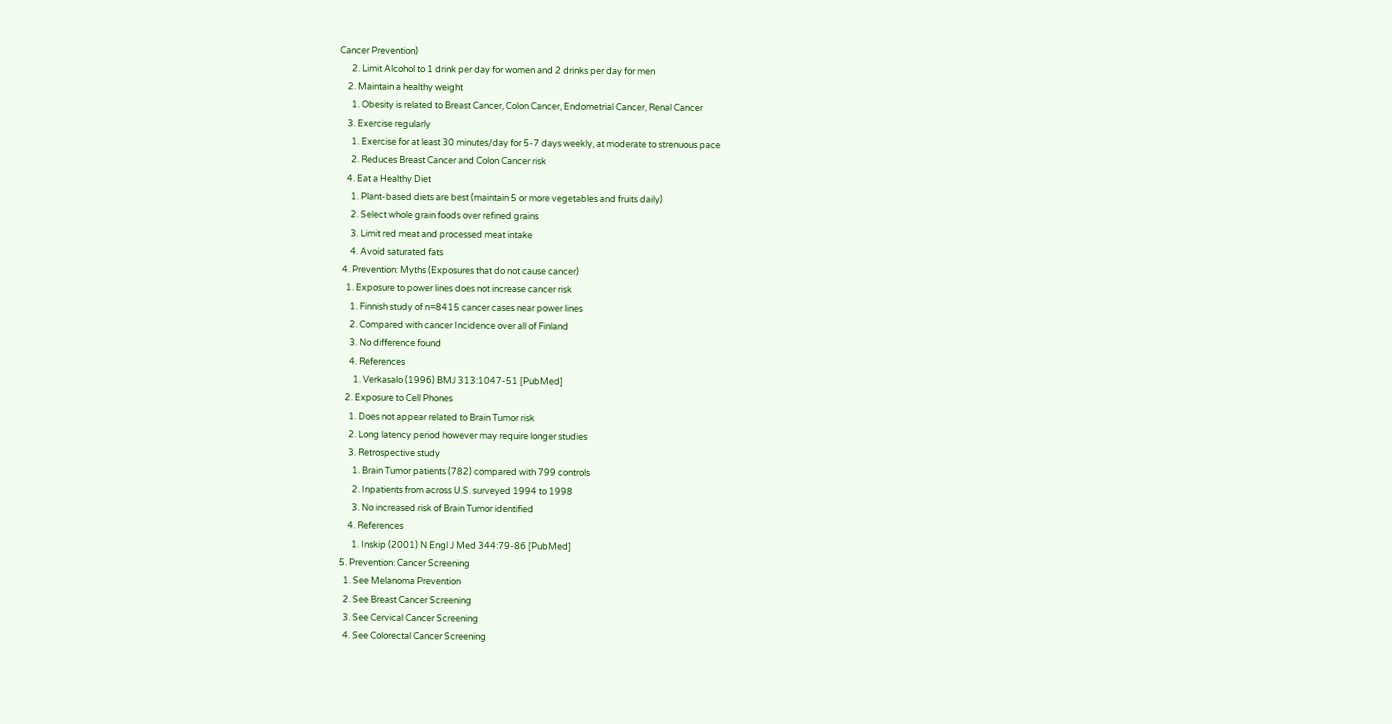Cancer Prevention)
      2. Limit Alcohol to 1 drink per day for women and 2 drinks per day for men
    2. Maintain a healthy weight
      1. Obesity is related to Breast Cancer, Colon Cancer, Endometrial Cancer, Renal Cancer
    3. Exercise regularly
      1. Exercise for at least 30 minutes/day for 5-7 days weekly, at moderate to strenuous pace
      2. Reduces Breast Cancer and Colon Cancer risk
    4. Eat a Healthy Diet
      1. Plant-based diets are best (maintain 5 or more vegetables and fruits daily)
      2. Select whole grain foods over refined grains
      3. Limit red meat and processed meat intake
      4. Avoid saturated fats
  4. Prevention: Myths (Exposures that do not cause cancer)
    1. Exposure to power lines does not increase cancer risk
      1. Finnish study of n=8415 cancer cases near power lines
      2. Compared with cancer Incidence over all of Finland
      3. No difference found
      4. References
        1. Verkasalo (1996) BMJ 313:1047-51 [PubMed]
    2. Exposure to Cell Phones
      1. Does not appear related to Brain Tumor risk
      2. Long latency period however may require longer studies
      3. Retrospective study
        1. Brain Tumor patients (782) compared with 799 controls
        2. Inpatients from across U.S. surveyed 1994 to 1998
        3. No increased risk of Brain Tumor identified
      4. References
        1. Inskip (2001) N Engl J Med 344:79-86 [PubMed]
  5. Prevention: Cancer Screening
    1. See Melanoma Prevention
    2. See Breast Cancer Screening
    3. See Cervical Cancer Screening
    4. See Colorectal Cancer Screening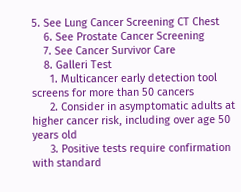5. See Lung Cancer Screening CT Chest
    6. See Prostate Cancer Screening
    7. See Cancer Survivor Care
    8. Galleri Test
      1. Multicancer early detection tool screens for more than 50 cancers
      2. Consider in asymptomatic adults at higher cancer risk, including over age 50 years old
      3. Positive tests require confirmation with standard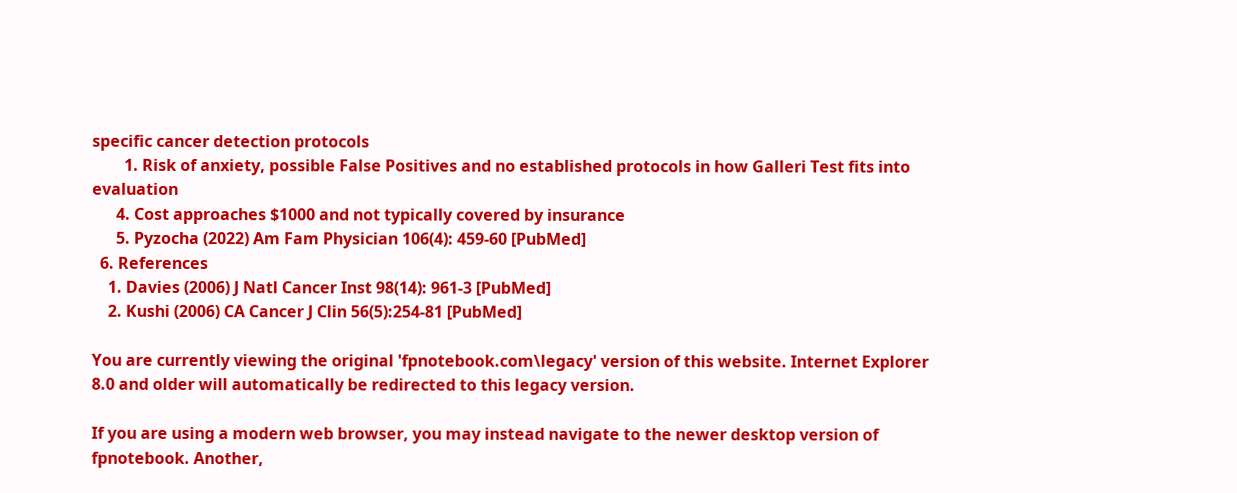specific cancer detection protocols
        1. Risk of anxiety, possible False Positives and no established protocols in how Galleri Test fits into evaluation
      4. Cost approaches $1000 and not typically covered by insurance
      5. Pyzocha (2022) Am Fam Physician 106(4): 459-60 [PubMed]
  6. References
    1. Davies (2006) J Natl Cancer Inst 98(14): 961-3 [PubMed]
    2. Kushi (2006) CA Cancer J Clin 56(5):254-81 [PubMed]

You are currently viewing the original 'fpnotebook.com\legacy' version of this website. Internet Explorer 8.0 and older will automatically be redirected to this legacy version.

If you are using a modern web browser, you may instead navigate to the newer desktop version of fpnotebook. Another,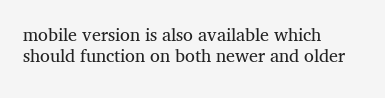mobile version is also available which should function on both newer and older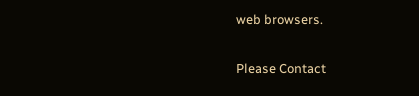web browsers.

Please Contact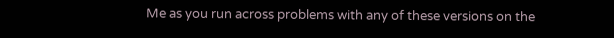Me as you run across problems with any of these versions on the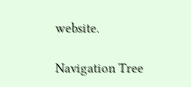website.

Navigation Tree